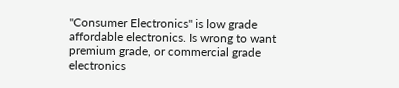"Consumer Electronics" is low grade affordable electronics. Is wrong to want premium grade, or commercial grade electronics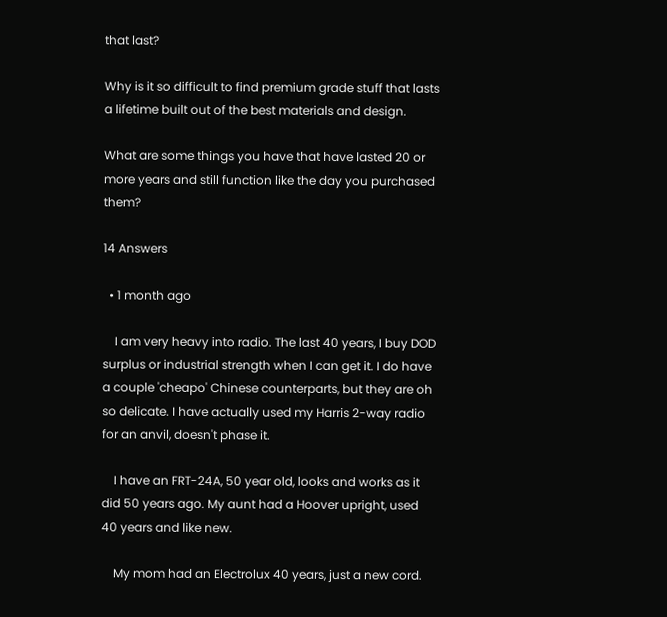that last?

Why is it so difficult to find premium grade stuff that lasts a lifetime built out of the best materials and design.

What are some things you have that have lasted 20 or more years and still function like the day you purchased them?

14 Answers

  • 1 month ago

    I am very heavy into radio. The last 40 years, I buy DOD surplus or industrial strength when I can get it. I do have a couple 'cheapo' Chinese counterparts, but they are oh so delicate. I have actually used my Harris 2-way radio for an anvil, doesn't phase it.

    I have an FRT-24A, 50 year old, looks and works as it did 50 years ago. My aunt had a Hoover upright, used 40 years and like new.

    My mom had an Electrolux 40 years, just a new cord.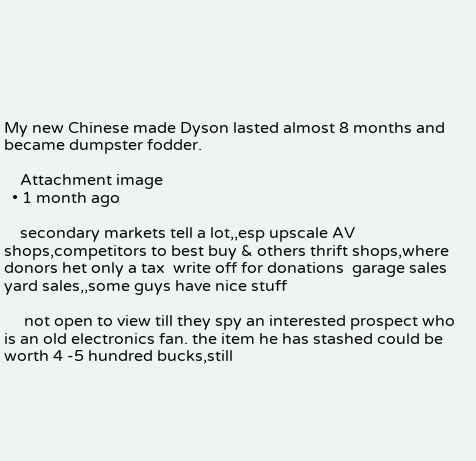My new Chinese made Dyson lasted almost 8 months and became dumpster fodder.

    Attachment image
  • 1 month ago

    secondary markets tell a lot,,esp upscale AV shops,competitors to best buy & others thrift shops,where donors het only a tax  write off for donations  garage sales yard sales,,some guys have nice stuff

     not open to view till they spy an interested prospect who  is an old electronics fan. the item he has stashed could be worth 4 -5 hundred bucks,still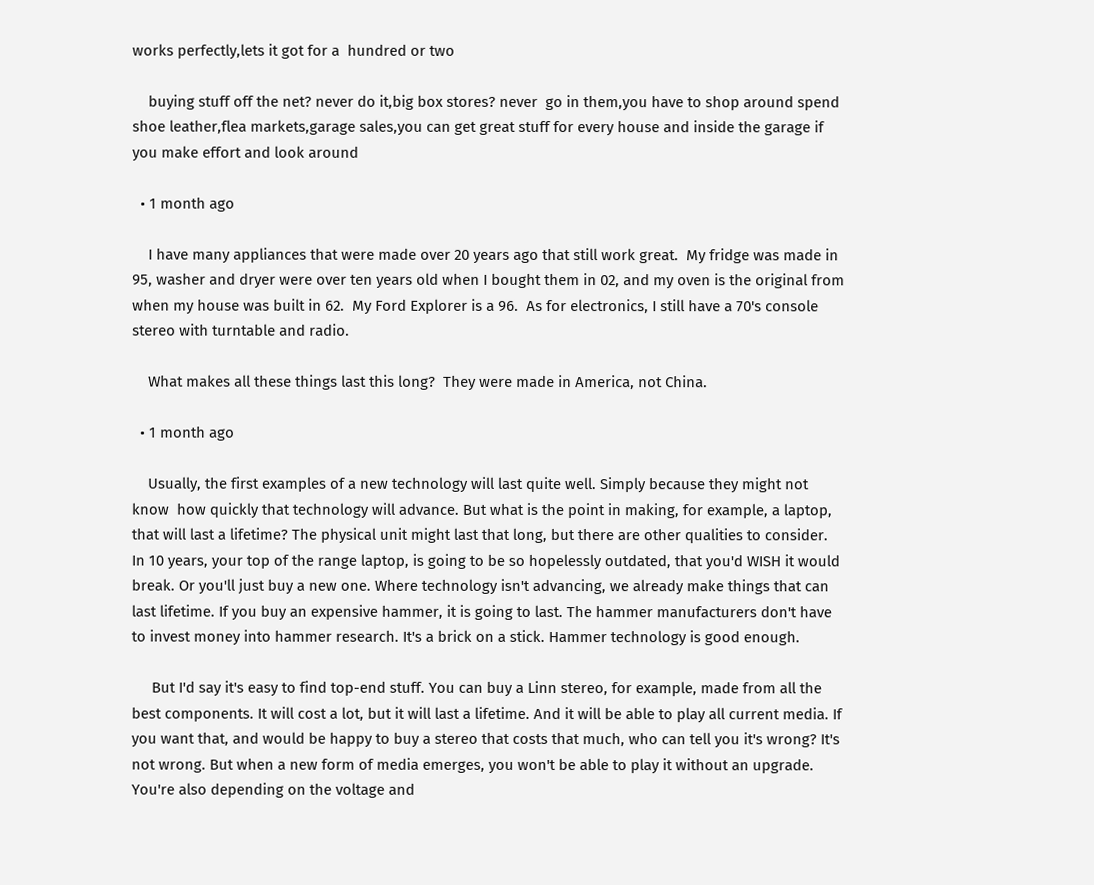works perfectly,lets it got for a  hundred or two

    buying stuff off the net? never do it,big box stores? never  go in them,you have to shop around spend shoe leather,flea markets,garage sales,you can get great stuff for every house and inside the garage if you make effort and look around

  • 1 month ago

    I have many appliances that were made over 20 years ago that still work great.  My fridge was made in 95, washer and dryer were over ten years old when I bought them in 02, and my oven is the original from when my house was built in 62.  My Ford Explorer is a 96.  As for electronics, I still have a 70's console stereo with turntable and radio.

    What makes all these things last this long?  They were made in America, not China.

  • 1 month ago

    Usually, the first examples of a new technology will last quite well. Simply because they might not know  how quickly that technology will advance. But what is the point in making, for example, a laptop, that will last a lifetime? The physical unit might last that long, but there are other qualities to consider. In 10 years, your top of the range laptop, is going to be so hopelessly outdated, that you'd WISH it would break. Or you'll just buy a new one. Where technology isn't advancing, we already make things that can last lifetime. If you buy an expensive hammer, it is going to last. The hammer manufacturers don't have to invest money into hammer research. It's a brick on a stick. Hammer technology is good enough.

     But I'd say it's easy to find top-end stuff. You can buy a Linn stereo, for example, made from all the best components. It will cost a lot, but it will last a lifetime. And it will be able to play all current media. If you want that, and would be happy to buy a stereo that costs that much, who can tell you it's wrong? It's not wrong. But when a new form of media emerges, you won't be able to play it without an upgrade. You're also depending on the voltage and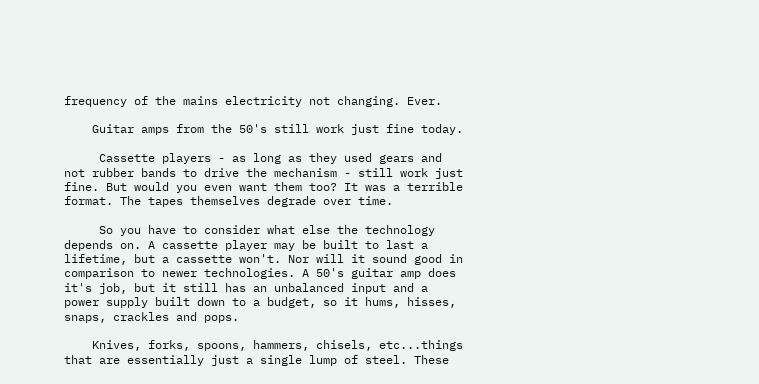frequency of the mains electricity not changing. Ever.

    Guitar amps from the 50's still work just fine today.

     Cassette players - as long as they used gears and not rubber bands to drive the mechanism - still work just fine. But would you even want them too? It was a terrible format. The tapes themselves degrade over time.

     So you have to consider what else the technology depends on. A cassette player may be built to last a lifetime, but a cassette won't. Nor will it sound good in comparison to newer technologies. A 50's guitar amp does it's job, but it still has an unbalanced input and a power supply built down to a budget, so it hums, hisses, snaps, crackles and pops.

    Knives, forks, spoons, hammers, chisels, etc...things that are essentially just a single lump of steel. These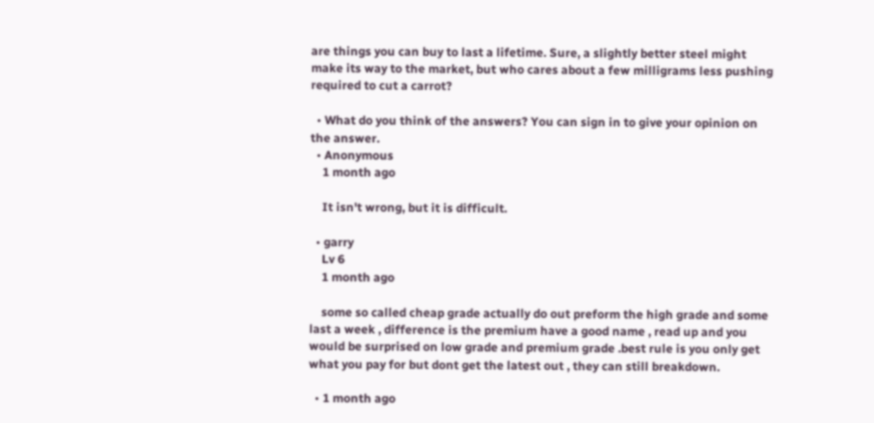are things you can buy to last a lifetime. Sure, a slightly better steel might make its way to the market, but who cares about a few milligrams less pushing required to cut a carrot?

  • What do you think of the answers? You can sign in to give your opinion on the answer.
  • Anonymous
    1 month ago

    It isn't wrong, but it is difficult.

  • garry
    Lv 6
    1 month ago

    some so called cheap grade actually do out preform the high grade and some last a week , difference is the premium have a good name , read up and you would be surprised on low grade and premium grade .best rule is you only get what you pay for but dont get the latest out , they can still breakdown.

  • 1 month ago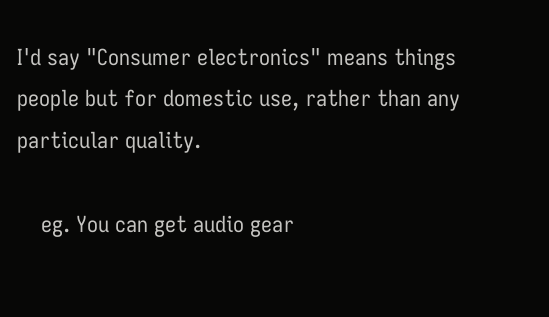I'd say "Consumer electronics" means things people but for domestic use, rather than any particular quality.

    eg. You can get audio gear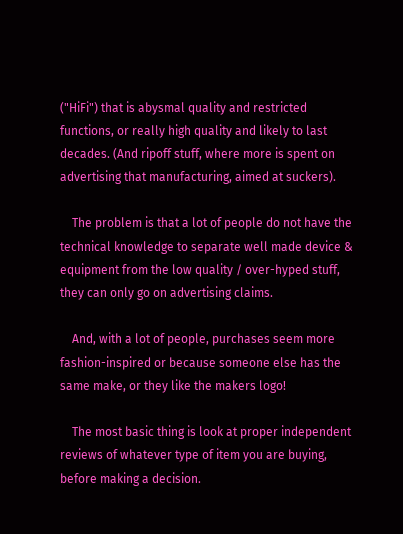("HiFi") that is abysmal quality and restricted functions, or really high quality and likely to last decades. (And ripoff stuff, where more is spent on advertising that manufacturing, aimed at suckers).

    The problem is that a lot of people do not have the technical knowledge to separate well made device & equipment from the low quality / over-hyped stuff, they can only go on advertising claims.

    And, with a lot of people, purchases seem more fashion-inspired or because someone else has the same make, or they like the makers logo!

    The most basic thing is look at proper independent reviews of whatever type of item you are buying, before making a decision.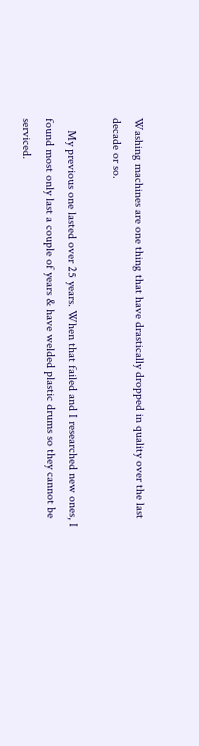Washing machines are one thing that have drastically dropped in quality over the last decade or so.

    My previous one lasted over 25 years. When that failed and I researched new ones, I found most only last a couple of years & have welded plastic drums so they cannot be serviced.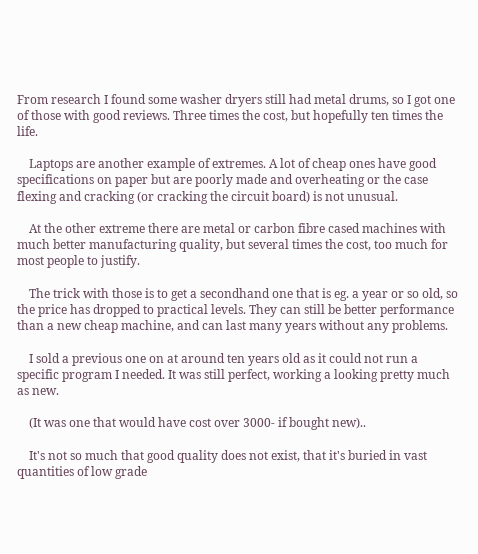From research I found some washer dryers still had metal drums, so I got one of those with good reviews. Three times the cost, but hopefully ten times the life.

    Laptops are another example of extremes. A lot of cheap ones have good specifications on paper but are poorly made and overheating or the case flexing and cracking (or cracking the circuit board) is not unusual.

    At the other extreme there are metal or carbon fibre cased machines with much better manufacturing quality, but several times the cost, too much for most people to justify.

    The trick with those is to get a secondhand one that is eg. a year or so old, so the price has dropped to practical levels. They can still be better performance than a new cheap machine, and can last many years without any problems.

    I sold a previous one on at around ten years old as it could not run a specific program I needed. It was still perfect, working a looking pretty much as new.

    (It was one that would have cost over 3000- if bought new)..

    It's not so much that good quality does not exist, that it's buried in vast quantities of low grade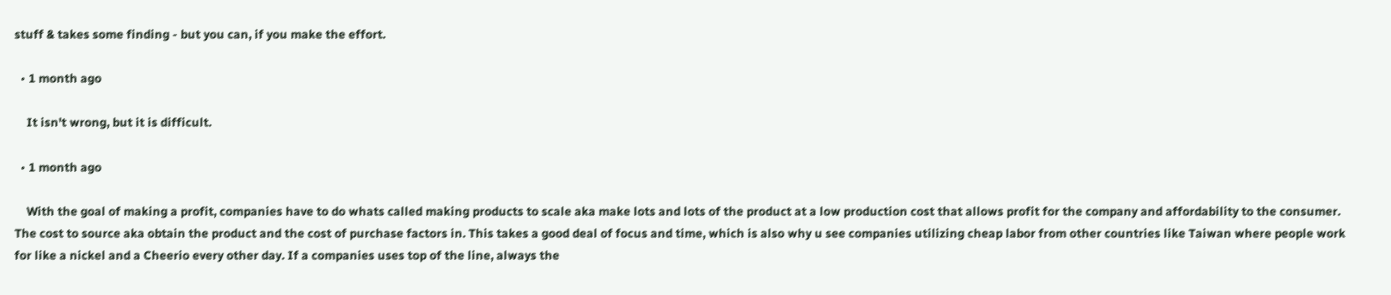stuff & takes some finding - but you can, if you make the effort.

  • 1 month ago

    It isn't wrong, but it is difficult.

  • 1 month ago

    With the goal of making a profit, companies have to do whats called making products to scale aka make lots and lots of the product at a low production cost that allows profit for the company and affordability to the consumer. The cost to source aka obtain the product and the cost of purchase factors in. This takes a good deal of focus and time, which is also why u see companies utilizing cheap labor from other countries like Taiwan where people work for like a nickel and a Cheerio every other day. If a companies uses top of the line, always the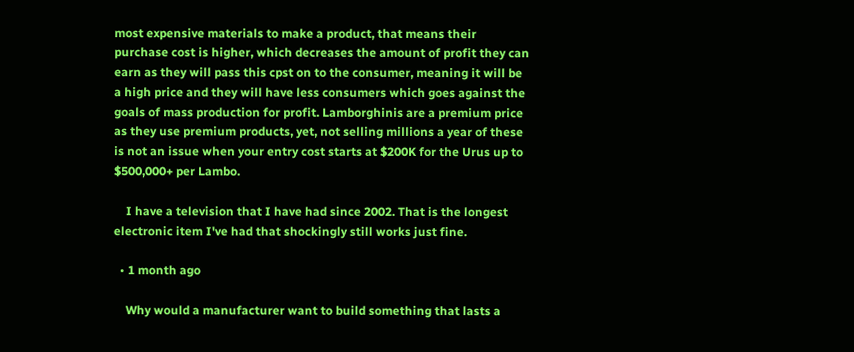most expensive materials to make a product, that means their purchase cost is higher, which decreases the amount of profit they can earn as they will pass this cpst on to the consumer, meaning it will be a high price and they will have less consumers which goes against the goals of mass production for profit. Lamborghinis are a premium price as they use premium products, yet, not selling millions a year of these is not an issue when your entry cost starts at $200K for the Urus up to $500,000+ per Lambo.

    I have a television that I have had since 2002. That is the longest electronic item I've had that shockingly still works just fine.

  • 1 month ago

    Why would a manufacturer want to build something that lasts a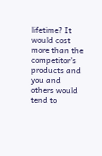lifetime? It would cost more than the competitor's products and you and others would tend to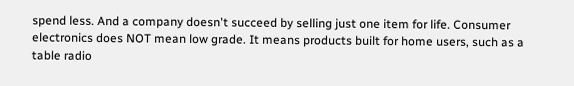spend less. And a company doesn't succeed by selling just one item for life. Consumer electronics does NOT mean low grade. It means products built for home users, such as a table radio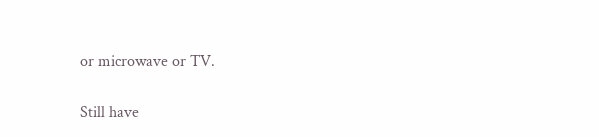or microwave or TV.

Still have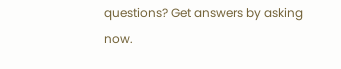questions? Get answers by asking now.